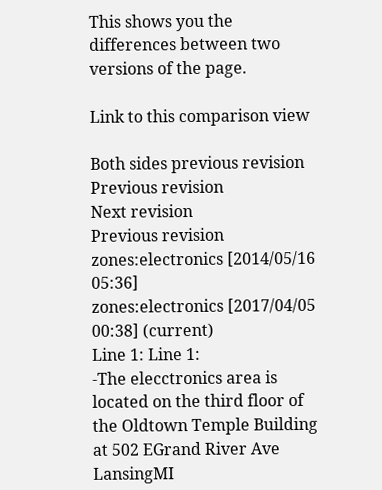This shows you the differences between two versions of the page.

Link to this comparison view

Both sides previous revision Previous revision
Next revision
Previous revision
zones:electronics [2014/05/16 05:36]
zones:electronics [2017/04/05 00:38] (current)
Line 1: Line 1:
-The elecctronics area is located on the third floor of the Oldtown Temple Building at 502 EGrand River Ave LansingMI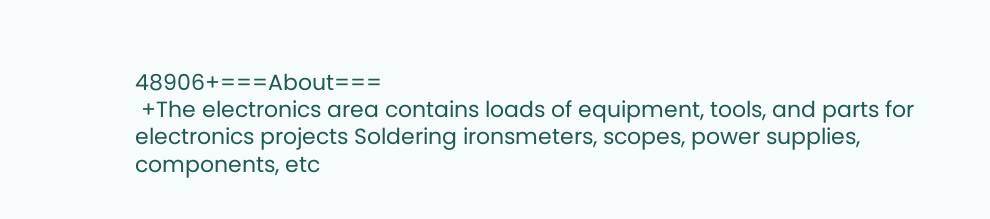48906+===About===
 +The electronics area contains loads of equipment, tools, and parts for electronics projects Soldering ironsmeters, scopes, power supplies, components, etc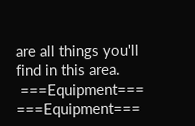are all things you'll find in this area.
 ===Equipment=== ===Equipment===